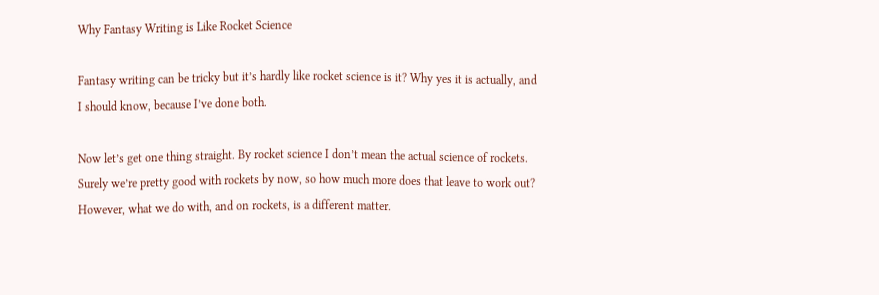Why Fantasy Writing is Like Rocket Science

Fantasy writing can be tricky but it’s hardly like rocket science is it? Why yes it is actually, and I should know, because I’ve done both.

Now let’s get one thing straight. By rocket science I don’t mean the actual science of rockets. Surely we’re pretty good with rockets by now, so how much more does that leave to work out? However, what we do with, and on rockets, is a different matter.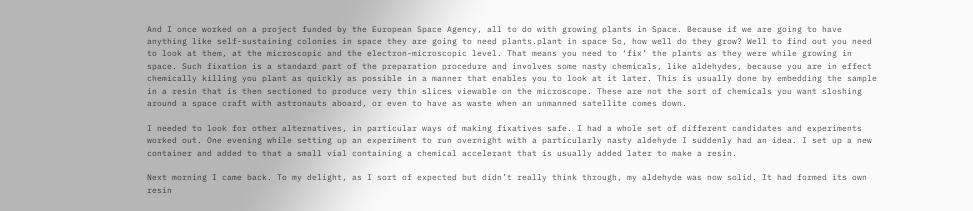And I once worked on a project funded by the European Space Agency, all to do with growing plants in Space. Because if we are going to have anything like self-sustaining colonies in space they are going to need plants.plant in space So, how well do they grow? Well to find out you need to look at them, at the microscopic and the electron-microscopic level. That means you need to ‘fix’ the plants as they were while growing in space. Such fixation is a standard part of the preparation procedure and involves some nasty chemicals, like aldehydes, because you are in effect chemically killing you plant as quickly as possible in a manner that enables you to look at it later. This is usually done by embedding the sample in a resin that is then sectioned to produce very thin slices viewable on the microscope. These are not the sort of chemicals you want sloshing around a space craft with astronauts aboard, or even to have as waste when an unmanned satellite comes down.

I needed to look for other alternatives, in particular ways of making fixatives safe. I had a whole set of different candidates and experiments worked out. One evening while setting up an experiment to run overnight with a particularly nasty aldehyde I suddenly had an idea. I set up a new container and added to that a small vial containing a chemical accelerant that is usually added later to make a resin.

Next morning I came back. To my delight, as I sort of expected but didn’t really think through, my aldehyde was now solid. It had formed its own resin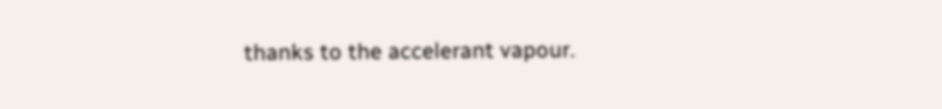thanks to the accelerant vapour.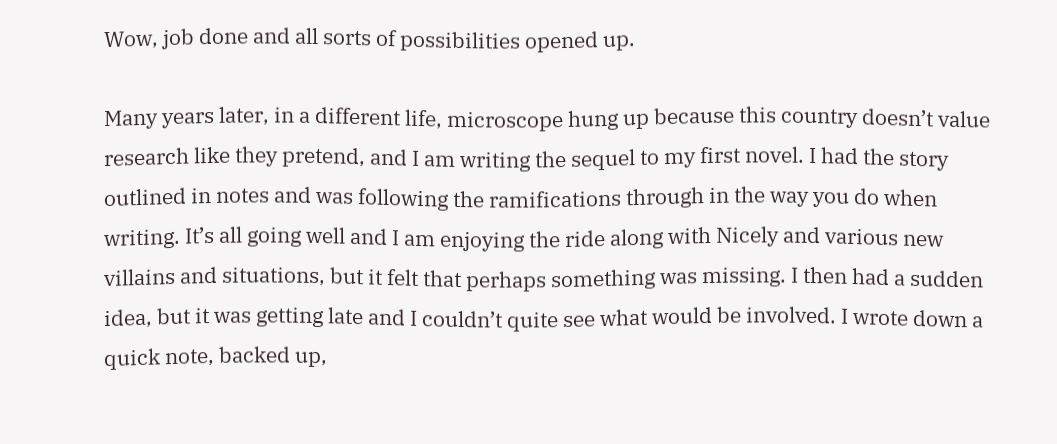Wow, job done and all sorts of possibilities opened up.

Many years later, in a different life, microscope hung up because this country doesn’t value research like they pretend, and I am writing the sequel to my first novel. I had the story outlined in notes and was following the ramifications through in the way you do when writing. It’s all going well and I am enjoying the ride along with Nicely and various new villains and situations, but it felt that perhaps something was missing. I then had a sudden idea, but it was getting late and I couldn’t quite see what would be involved. I wrote down a quick note, backed up,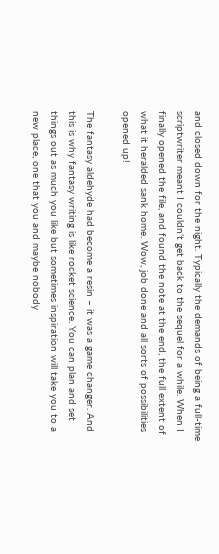and closed down for the night. Typically the demands of being a full-time scriptwriter meant I couldn’t get back to the sequel for a while. When I finally opened the file, and found the note at the end, the full extent of what it heralded sank home. Wow, job done and all sorts of possibilities opened up!

The fantasy aldehyde had become a resin – it was a game changer. And this is why fantasy writing is like rocket science. You can plan and set things out as much you like but sometimes inspiration will take you to a new place, one that you and maybe nobody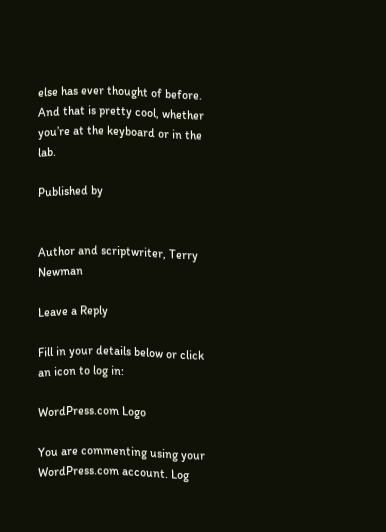else has ever thought of before. And that is pretty cool, whether you’re at the keyboard or in the lab.

Published by


Author and scriptwriter, Terry Newman

Leave a Reply

Fill in your details below or click an icon to log in:

WordPress.com Logo

You are commenting using your WordPress.com account. Log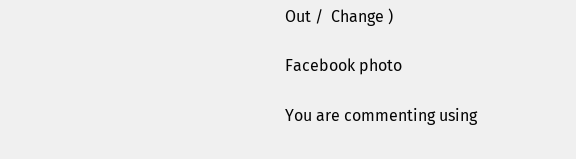Out /  Change )

Facebook photo

You are commenting using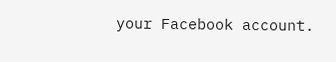your Facebook account.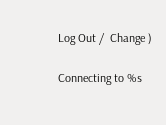Log Out /  Change )

Connecting to %s